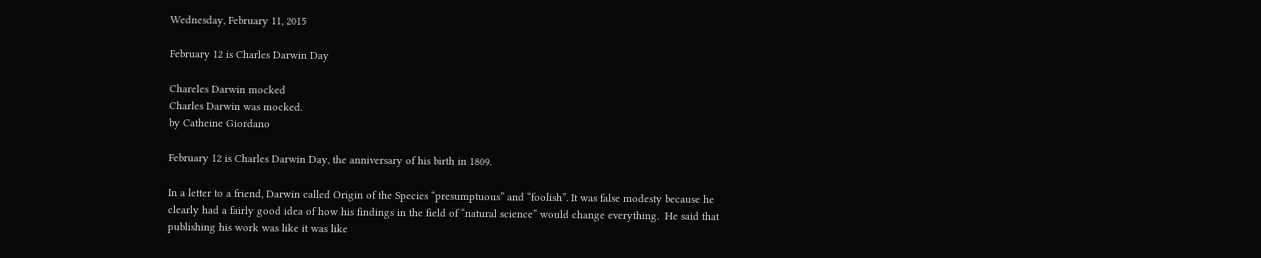Wednesday, February 11, 2015

February 12 is Charles Darwin Day

Chareles Darwin mocked
Charles Darwin was mocked.
by Catheine Giordano

February 12 is Charles Darwin Day, the anniversary of his birth in 1809.

In a letter to a friend, Darwin called Origin of the Species “presumptuous” and “foolish”. It was false modesty because he clearly had a fairly good idea of how his findings in the field of “natural science” would change everything.  He said that publishing his work was like it was like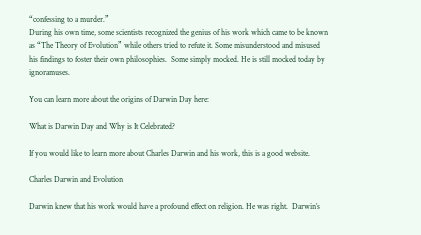“confessing to a murder.”
During his own time, some scientists recognized the genius of his work which came to be known as “The Theory of Evolution” while others tried to refute it. Some misunderstood and misused his findings to foster their own philosophies.  Some simply mocked. He is still mocked today by ignoramuses.

You can learn more about the origins of Darwin Day here:

What is Darwin Day and Why is It Celebrated?

If you would like to learn more about Charles Darwin and his work, this is a good website.

Charles Darwin and Evolution

Darwin knew that his work would have a profound effect on religion. He was right.  Darwin’s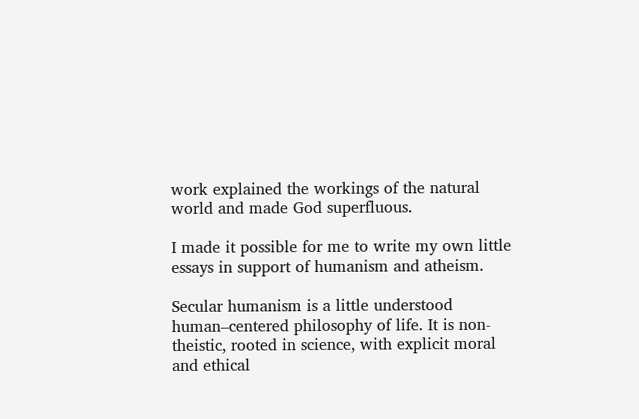work explained the workings of the natural world and made God superfluous.

I made it possible for me to write my own little essays in support of humanism and atheism.

Secular humanism is a little understood human–centered philosophy of life. It is non-theistic, rooted in science, with explicit moral and ethical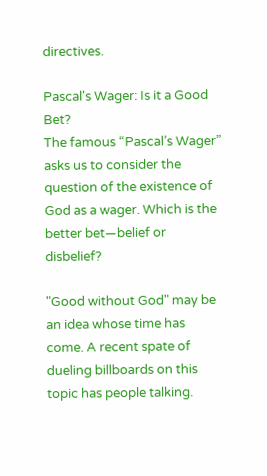directives.

Pascal's Wager: Is it a Good Bet?
The famous “Pascal’s Wager” asks us to consider the question of the existence of God as a wager. Which is the better bet—belief or disbelief?

"Good without God" may be an idea whose time has come. A recent spate of dueling billboards on this topic has people talking.